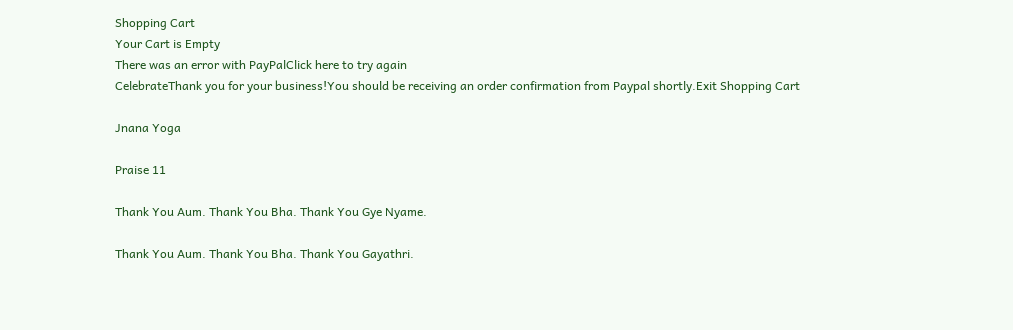Shopping Cart
Your Cart is Empty
There was an error with PayPalClick here to try again
CelebrateThank you for your business!You should be receiving an order confirmation from Paypal shortly.Exit Shopping Cart

Jnana Yoga

Praise 11

Thank You Aum. Thank You Bha. Thank You Gye Nyame.

Thank You Aum. Thank You Bha. Thank You Gayathri.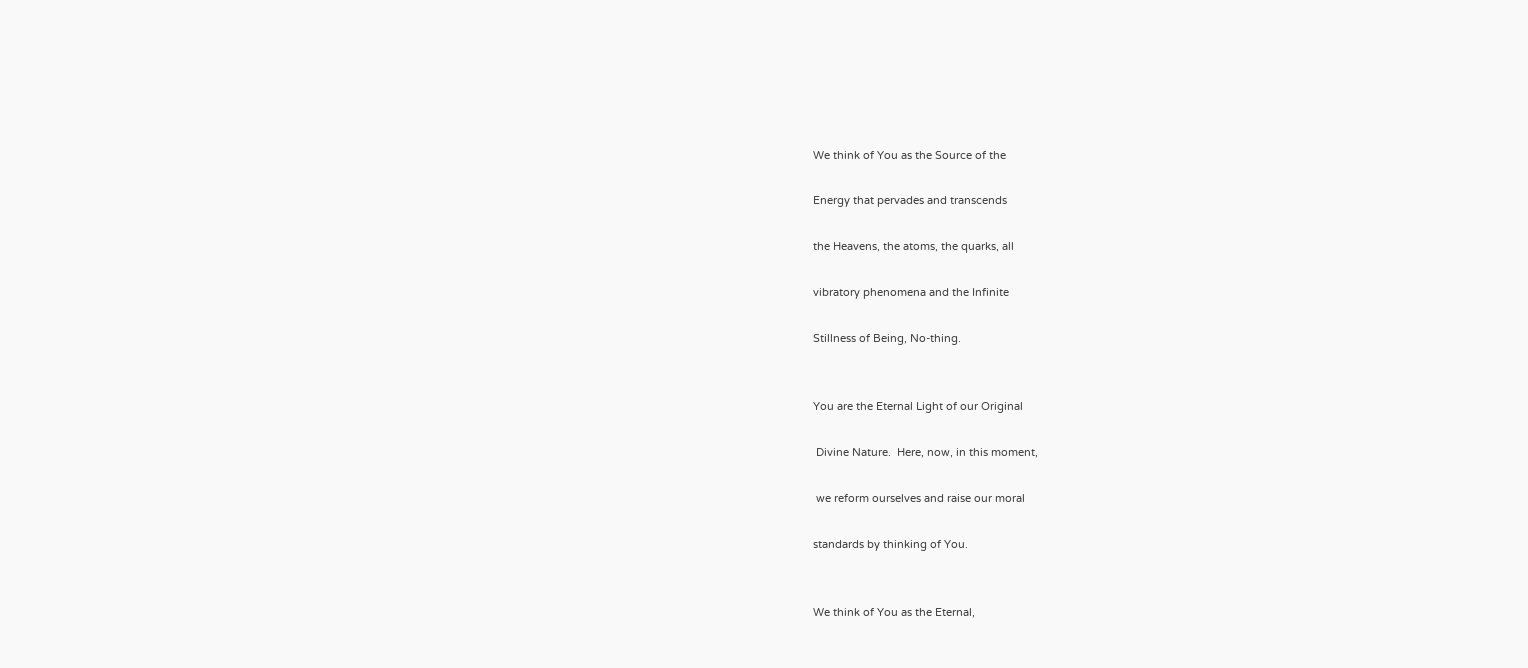We think of You as the Source of the

Energy that pervades and transcends

the Heavens, the atoms, the quarks, all

vibratory phenomena and the Infinite

Stillness of Being, No-thing.


You are the Eternal Light of our Original

 Divine Nature.  Here, now, in this moment,

 we reform ourselves and raise our moral

standards by thinking of You.


We think of You as the Eternal,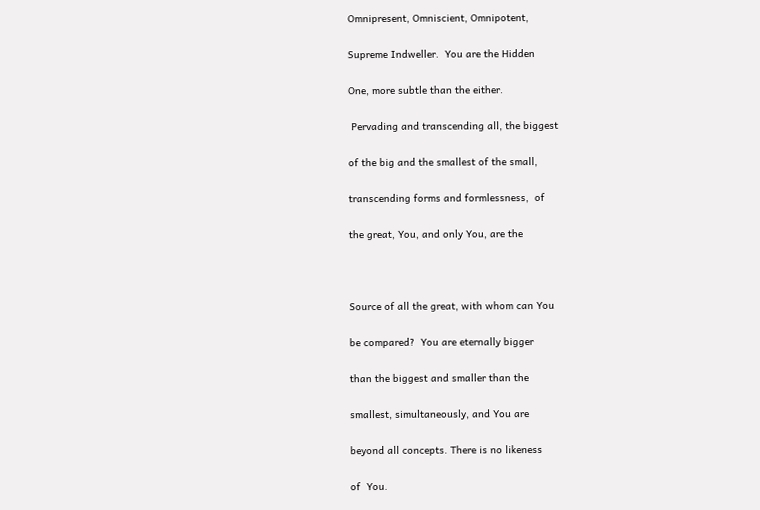Omnipresent, Omniscient, Omnipotent,

Supreme Indweller.  You are the Hidden

One, more subtle than the either.

 Pervading and transcending all, the biggest

of the big and the smallest of the small,

transcending forms and formlessness,  of

the great, You, and only You, are the



Source of all the great, with whom can You

be compared?  You are eternally bigger

than the biggest and smaller than the

smallest, simultaneously, and You are

beyond all concepts. There is no likeness

of  You.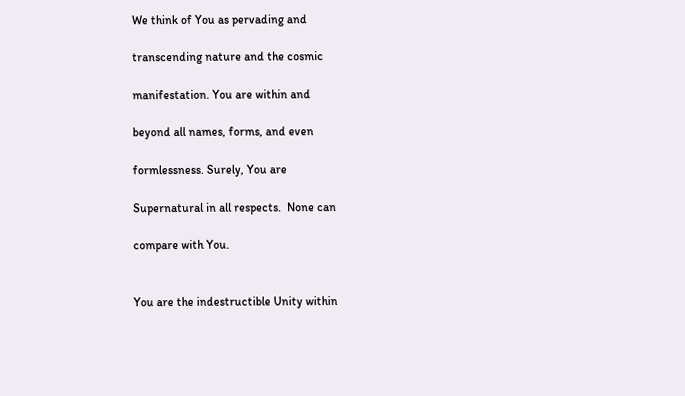We think of You as pervading and

transcending nature and the cosmic

manifestation. You are within and

beyond all names, forms, and even

formlessness. Surely, You are

Supernatural in all respects.  None can

compare with You.


You are the indestructible Unity within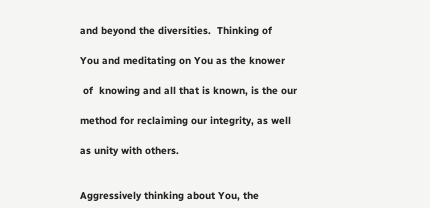and beyond the diversities.  Thinking of

You and meditating on You as the knower

 of  knowing and all that is known, is the our

method for reclaiming our integrity, as well

as unity with others.


Aggressively thinking about You, the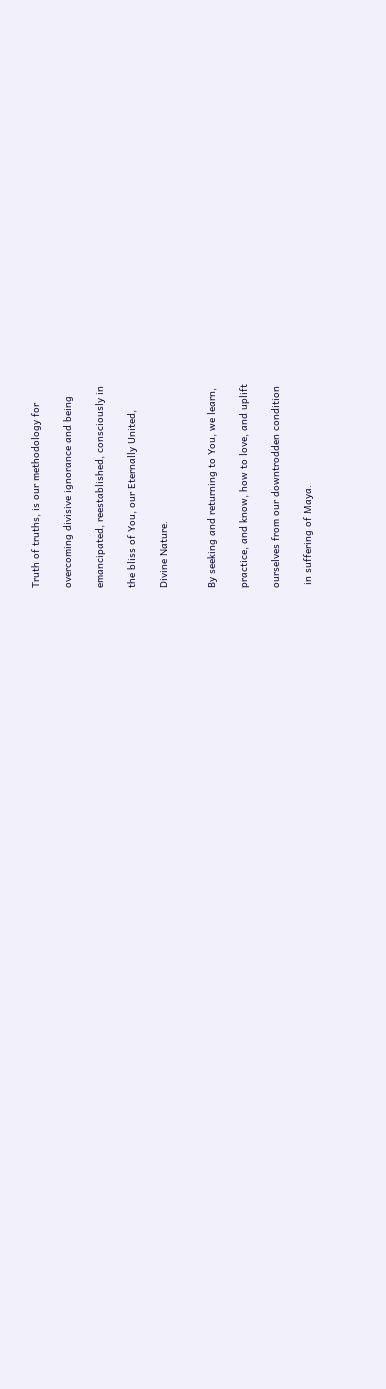Truth of truths, is our methodology for

overcoming divisive ignorance and being

emancipated, reestablished, consciously in

the bliss of You, our Eternally United,

Divine Nature.


By seeking and returning to You, we learn,

practice, and know, how to love, and uplift

ourselves from our downtrodden condition

 in suffering of Maya.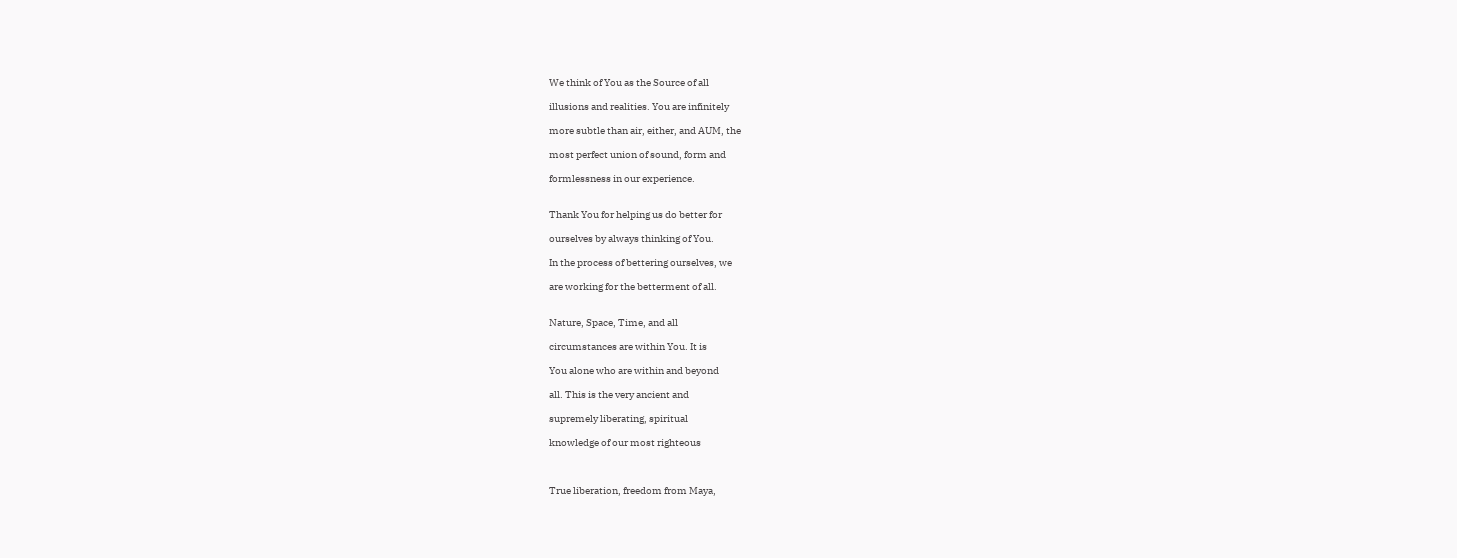We think of You as the Source of all

illusions and realities. You are infinitely

more subtle than air, either, and AUM, the

most perfect union of sound, form and

formlessness in our experience.


Thank You for helping us do better for

ourselves by always thinking of You.

In the process of bettering ourselves, we

are working for the betterment of all.


Nature, Space, Time, and all

circumstances are within You. It is

You alone who are within and beyond

all. This is the very ancient and

supremely liberating, spiritual

knowledge of our most righteous



True liberation, freedom from Maya,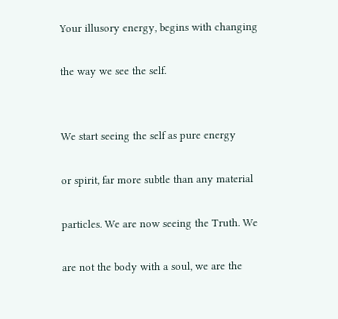Your illusory energy, begins with changing

the way we see the self.


We start seeing the self as pure energy

or spirit, far more subtle than any material

particles. We are now seeing the Truth. We

are not the body with a soul, we are the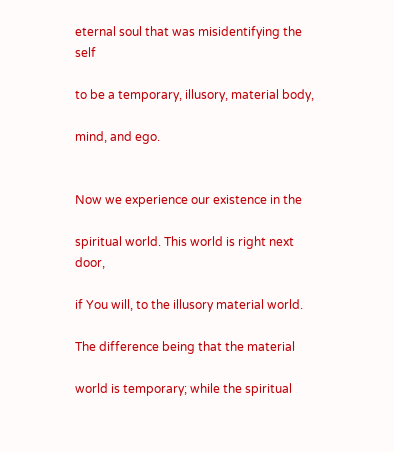eternal soul that was misidentifying the self

to be a temporary, illusory, material body,

mind, and ego.


Now we experience our existence in the

spiritual world. This world is right next door,

if You will, to the illusory material world.

The difference being that the material

world is temporary; while the spiritual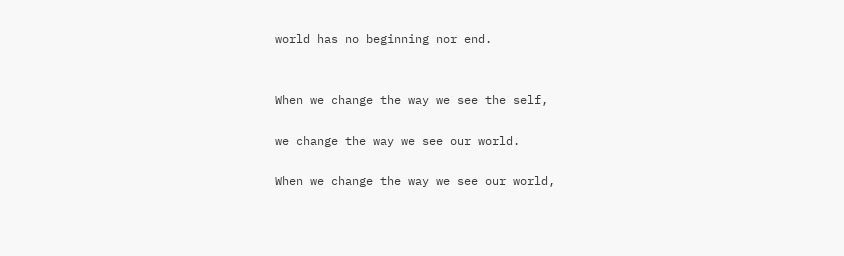world has no beginning nor end.


When we change the way we see the self,

we change the way we see our world.

When we change the way we see our world,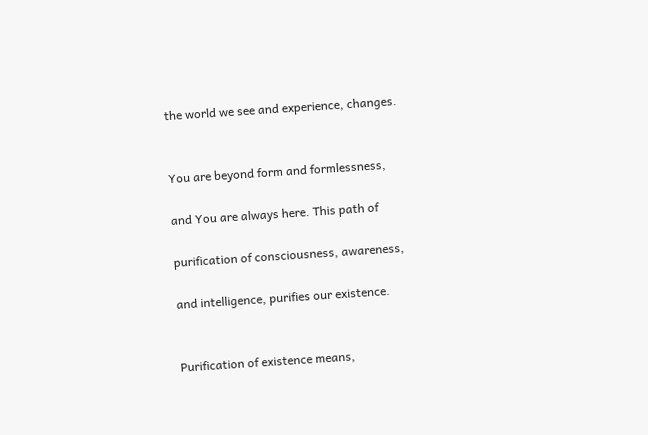the world we see and experience, changes.


You are beyond form and formlessness,

and You are always here. This path of

purification of consciousness, awareness,

and intelligence, purifies our existence.


Purification of existence means,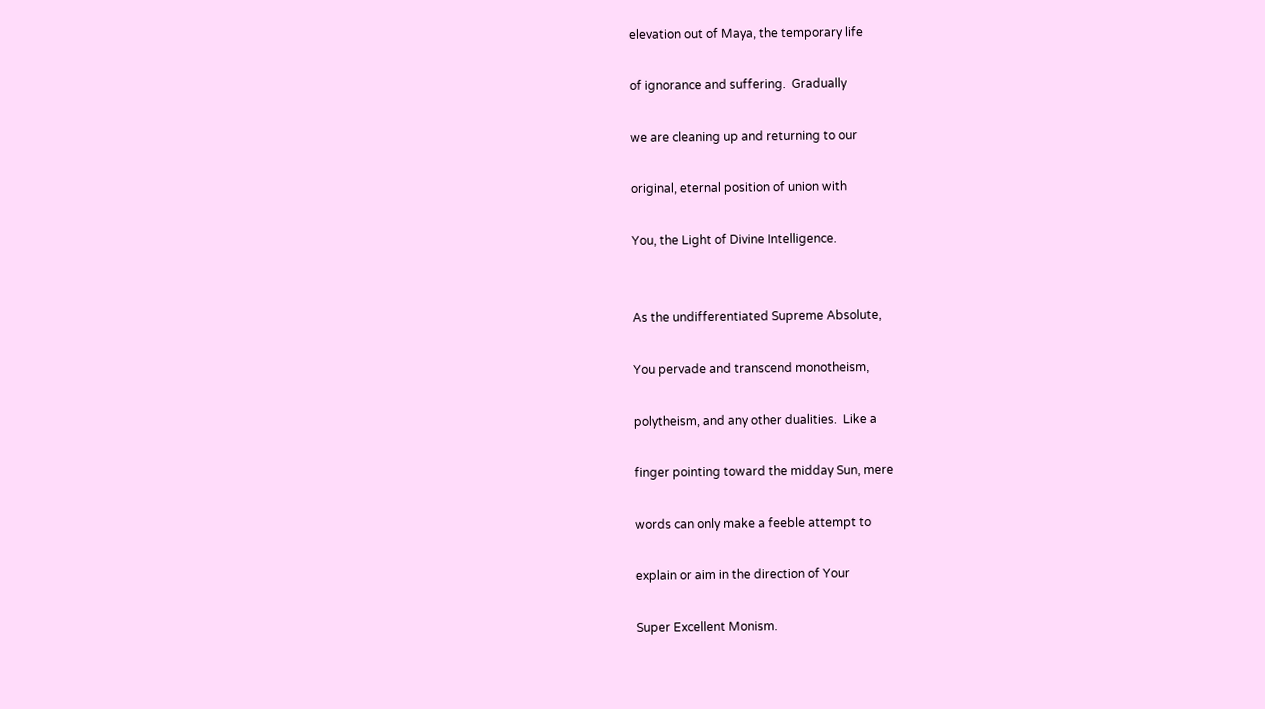elevation out of Maya, the temporary life

of ignorance and suffering.  Gradually

we are cleaning up and returning to our

original, eternal position of union with

You, the Light of Divine Intelligence.


As the undifferentiated Supreme Absolute,

You pervade and transcend monotheism,

polytheism, and any other dualities.  Like a

finger pointing toward the midday Sun, mere

words can only make a feeble attempt to

explain or aim in the direction of Your

Super Excellent Monism.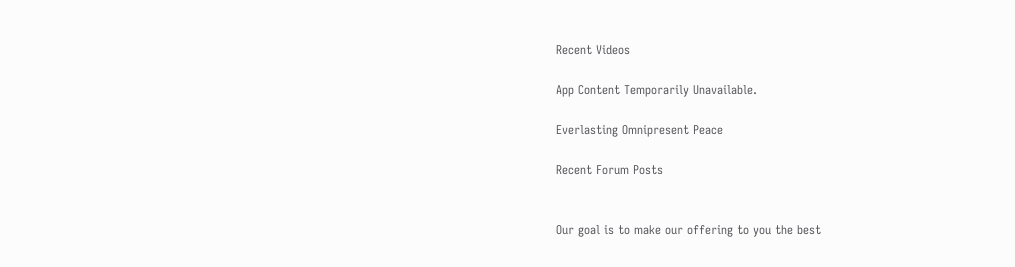Recent Videos

App Content Temporarily Unavailable.

Everlasting Omnipresent Peace

Recent Forum Posts


Our goal is to make our offering to you the best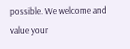possible. We welcome and value your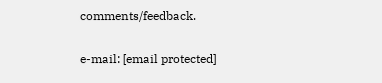comments/feedback.

e-mail: [email protected]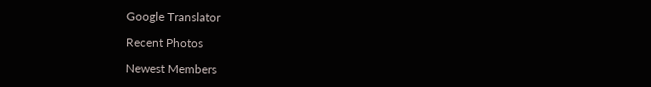Google Translator

Recent Photos

Newest Members